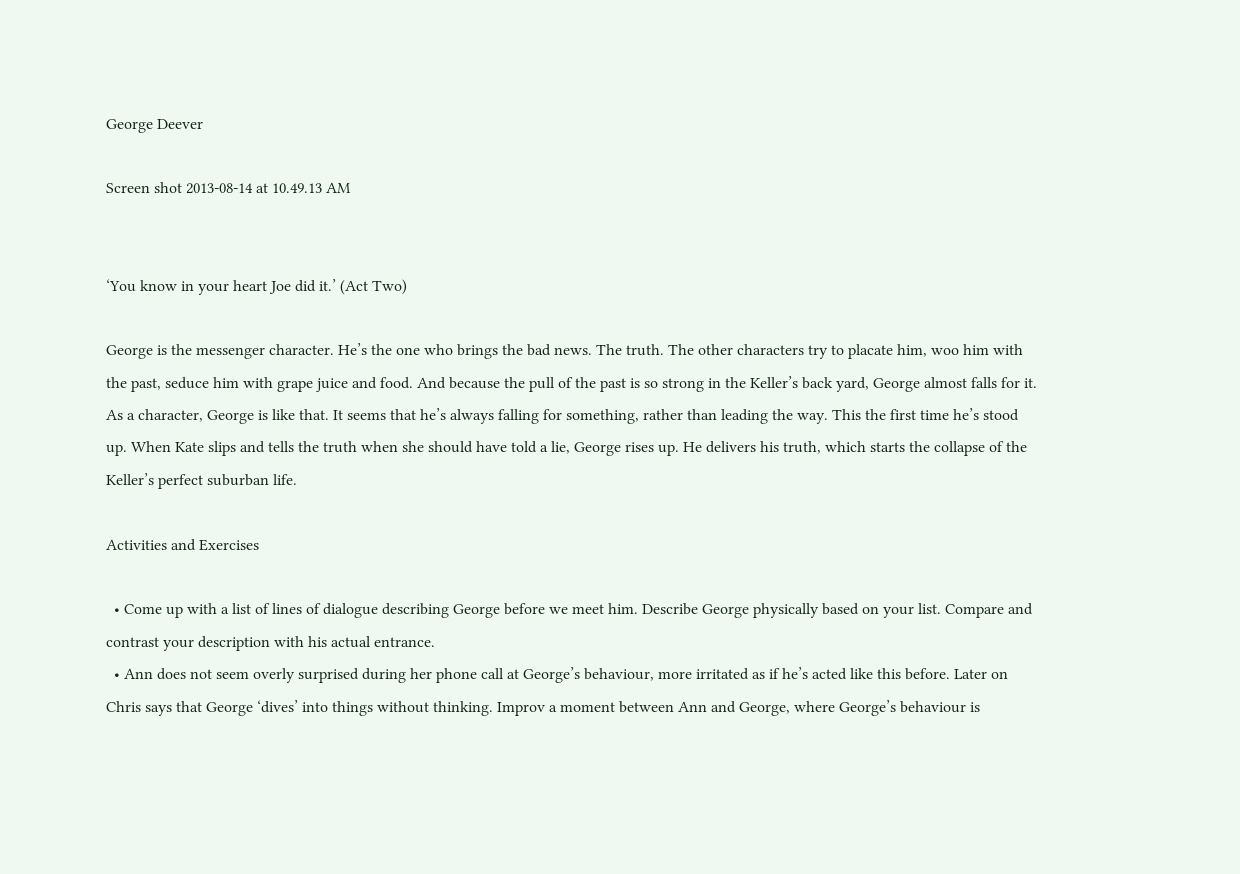George Deever

Screen shot 2013-08-14 at 10.49.13 AM


‘You know in your heart Joe did it.’ (Act Two)

George is the messenger character. He’s the one who brings the bad news. The truth. The other characters try to placate him, woo him with the past, seduce him with grape juice and food. And because the pull of the past is so strong in the Keller’s back yard, George almost falls for it. As a character, George is like that. It seems that he’s always falling for something, rather than leading the way. This the first time he’s stood up. When Kate slips and tells the truth when she should have told a lie, George rises up. He delivers his truth, which starts the collapse of the Keller’s perfect suburban life.

Activities and Exercises

  • Come up with a list of lines of dialogue describing George before we meet him. Describe George physically based on your list. Compare and contrast your description with his actual entrance.
  • Ann does not seem overly surprised during her phone call at George’s behaviour, more irritated as if he’s acted like this before. Later on Chris says that George ‘dives’ into things without thinking. Improv a moment between Ann and George, where George’s behaviour is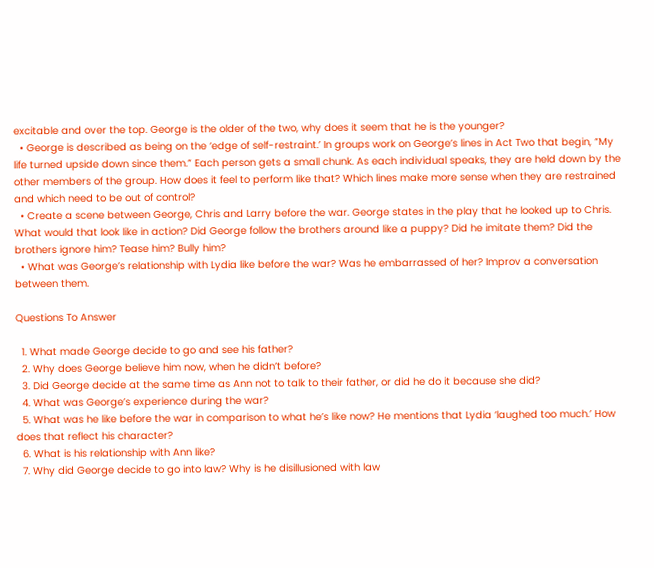excitable and over the top. George is the older of the two, why does it seem that he is the younger?
  • George is described as being on the ‘edge of self-restraint.’ In groups work on George’s lines in Act Two that begin, “My life turned upside down since them.” Each person gets a small chunk. As each individual speaks, they are held down by the other members of the group. How does it feel to perform like that? Which lines make more sense when they are restrained and which need to be out of control?
  • Create a scene between George, Chris and Larry before the war. George states in the play that he looked up to Chris. What would that look like in action? Did George follow the brothers around like a puppy? Did he imitate them? Did the brothers ignore him? Tease him? Bully him?
  • What was George’s relationship with Lydia like before the war? Was he embarrassed of her? Improv a conversation between them.

Questions To Answer

  1. What made George decide to go and see his father?
  2. Why does George believe him now, when he didn’t before?
  3. Did George decide at the same time as Ann not to talk to their father, or did he do it because she did?
  4. What was George’s experience during the war?
  5. What was he like before the war in comparison to what he’s like now? He mentions that Lydia ‘laughed too much.’ How does that reflect his character?
  6. What is his relationship with Ann like?
  7. Why did George decide to go into law? Why is he disillusioned with law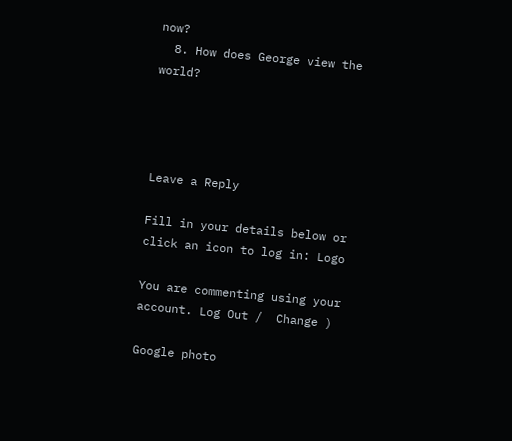now?
  8. How does George view the world?




Leave a Reply

Fill in your details below or click an icon to log in: Logo

You are commenting using your account. Log Out /  Change )

Google photo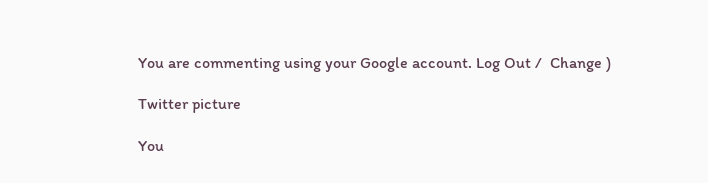You are commenting using your Google account. Log Out /  Change )

Twitter picture

You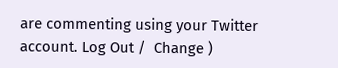are commenting using your Twitter account. Log Out /  Change )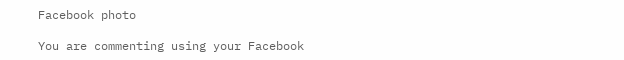Facebook photo

You are commenting using your Facebook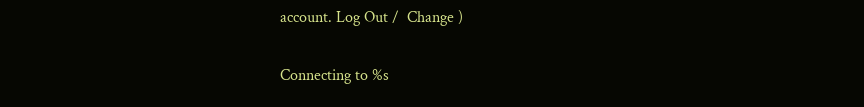account. Log Out /  Change )

Connecting to %s